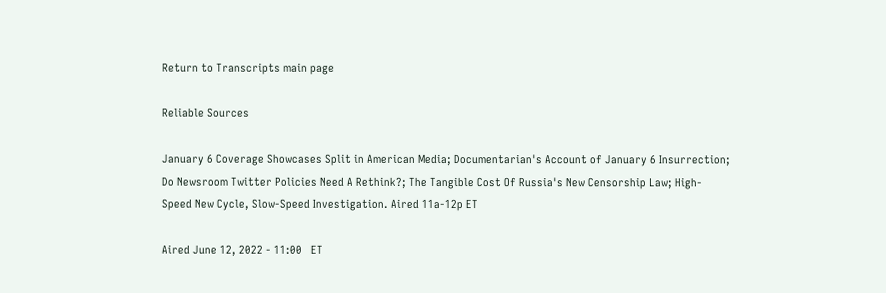Return to Transcripts main page

Reliable Sources

January 6 Coverage Showcases Split in American Media; Documentarian's Account of January 6 Insurrection; Do Newsroom Twitter Policies Need A Rethink?; The Tangible Cost Of Russia's New Censorship Law; High-Speed New Cycle, Slow-Speed Investigation. Aired 11a-12p ET

Aired June 12, 2022 - 11:00   ET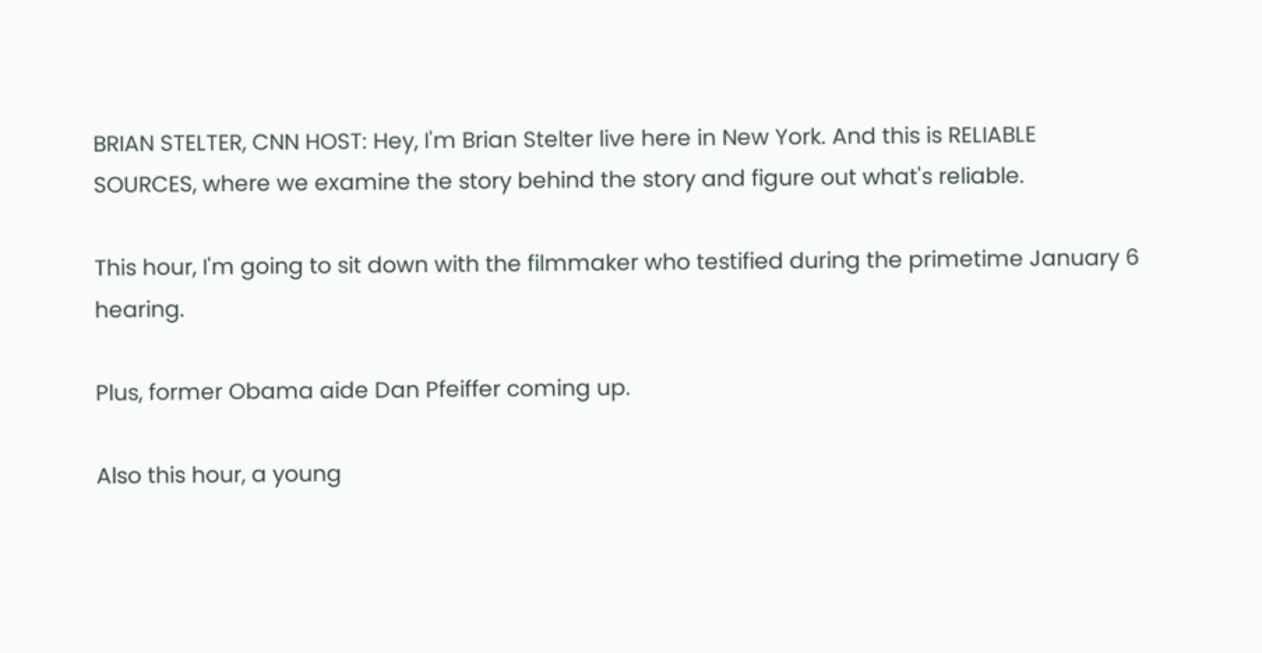BRIAN STELTER, CNN HOST: Hey, I'm Brian Stelter live here in New York. And this is RELIABLE SOURCES, where we examine the story behind the story and figure out what's reliable.

This hour, I'm going to sit down with the filmmaker who testified during the primetime January 6 hearing.

Plus, former Obama aide Dan Pfeiffer coming up.

Also this hour, a young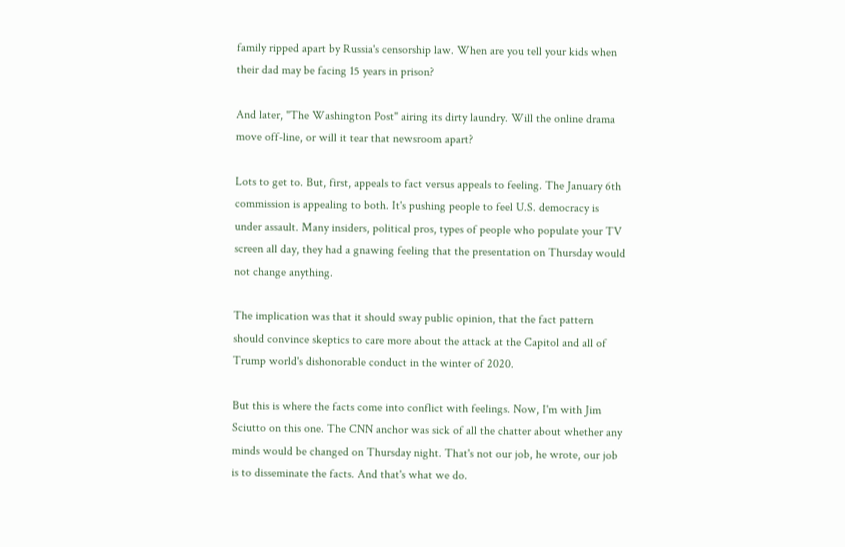family ripped apart by Russia's censorship law. When are you tell your kids when their dad may be facing 15 years in prison?

And later, "The Washington Post" airing its dirty laundry. Will the online drama move off-line, or will it tear that newsroom apart?

Lots to get to. But, first, appeals to fact versus appeals to feeling. The January 6th commission is appealing to both. It's pushing people to feel U.S. democracy is under assault. Many insiders, political pros, types of people who populate your TV screen all day, they had a gnawing feeling that the presentation on Thursday would not change anything.

The implication was that it should sway public opinion, that the fact pattern should convince skeptics to care more about the attack at the Capitol and all of Trump world's dishonorable conduct in the winter of 2020.

But this is where the facts come into conflict with feelings. Now, I'm with Jim Sciutto on this one. The CNN anchor was sick of all the chatter about whether any minds would be changed on Thursday night. That's not our job, he wrote, our job is to disseminate the facts. And that's what we do.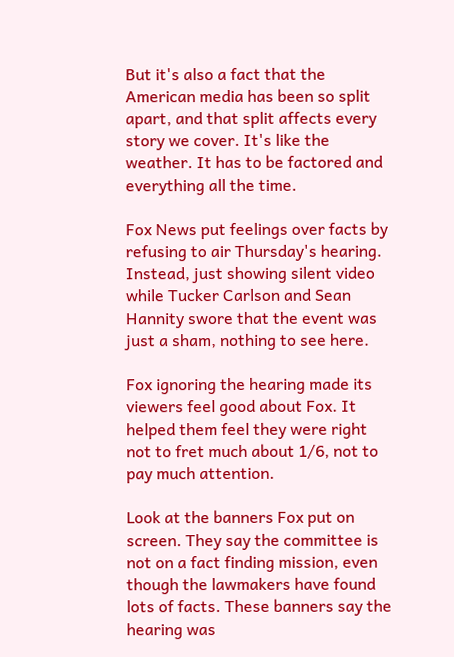But it's also a fact that the American media has been so split apart, and that split affects every story we cover. It's like the weather. It has to be factored and everything all the time.

Fox News put feelings over facts by refusing to air Thursday's hearing. Instead, just showing silent video while Tucker Carlson and Sean Hannity swore that the event was just a sham, nothing to see here.

Fox ignoring the hearing made its viewers feel good about Fox. It helped them feel they were right not to fret much about 1/6, not to pay much attention.

Look at the banners Fox put on screen. They say the committee is not on a fact finding mission, even though the lawmakers have found lots of facts. These banners say the hearing was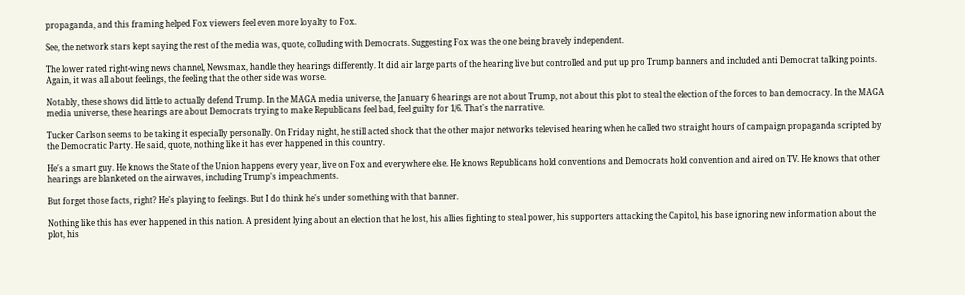propaganda, and this framing helped Fox viewers feel even more loyalty to Fox.

See, the network stars kept saying the rest of the media was, quote, colluding with Democrats. Suggesting Fox was the one being bravely independent.

The lower rated right-wing news channel, Newsmax, handle they hearings differently. It did air large parts of the hearing live but controlled and put up pro Trump banners and included anti Democrat talking points. Again, it was all about feelings, the feeling that the other side was worse.

Notably, these shows did little to actually defend Trump. In the MAGA media universe, the January 6 hearings are not about Trump, not about this plot to steal the election of the forces to ban democracy. In the MAGA media universe, these hearings are about Democrats trying to make Republicans feel bad, feel guilty for 1/6. That's the narrative.

Tucker Carlson seems to be taking it especially personally. On Friday night, he still acted shock that the other major networks televised hearing when he called two straight hours of campaign propaganda scripted by the Democratic Party. He said, quote, nothing like it has ever happened in this country.

He's a smart guy. He knows the State of the Union happens every year, live on Fox and everywhere else. He knows Republicans hold conventions and Democrats hold convention and aired on TV. He knows that other hearings are blanketed on the airwaves, including Trump's impeachments.

But forget those facts, right? He's playing to feelings. But I do think he's under something with that banner.

Nothing like this has ever happened in this nation. A president lying about an election that he lost, his allies fighting to steal power, his supporters attacking the Capitol, his base ignoring new information about the plot, his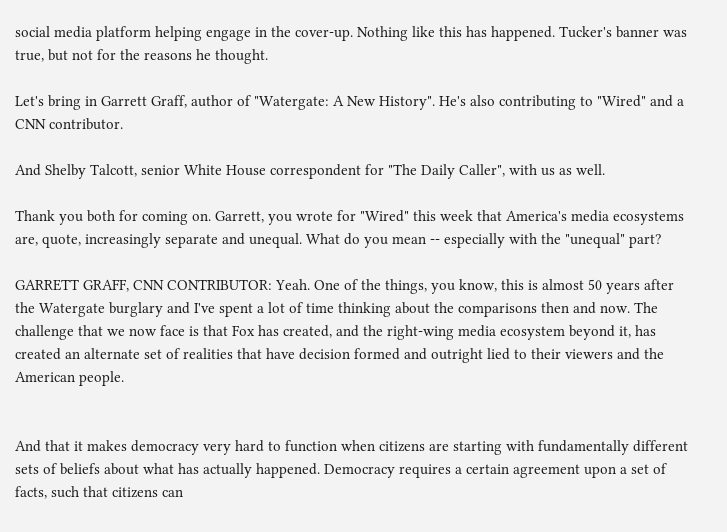social media platform helping engage in the cover-up. Nothing like this has happened. Tucker's banner was true, but not for the reasons he thought.

Let's bring in Garrett Graff, author of "Watergate: A New History". He's also contributing to "Wired" and a CNN contributor.

And Shelby Talcott, senior White House correspondent for "The Daily Caller", with us as well.

Thank you both for coming on. Garrett, you wrote for "Wired" this week that America's media ecosystems are, quote, increasingly separate and unequal. What do you mean -- especially with the "unequal" part?

GARRETT GRAFF, CNN CONTRIBUTOR: Yeah. One of the things, you know, this is almost 50 years after the Watergate burglary and I've spent a lot of time thinking about the comparisons then and now. The challenge that we now face is that Fox has created, and the right-wing media ecosystem beyond it, has created an alternate set of realities that have decision formed and outright lied to their viewers and the American people.


And that it makes democracy very hard to function when citizens are starting with fundamentally different sets of beliefs about what has actually happened. Democracy requires a certain agreement upon a set of facts, such that citizens can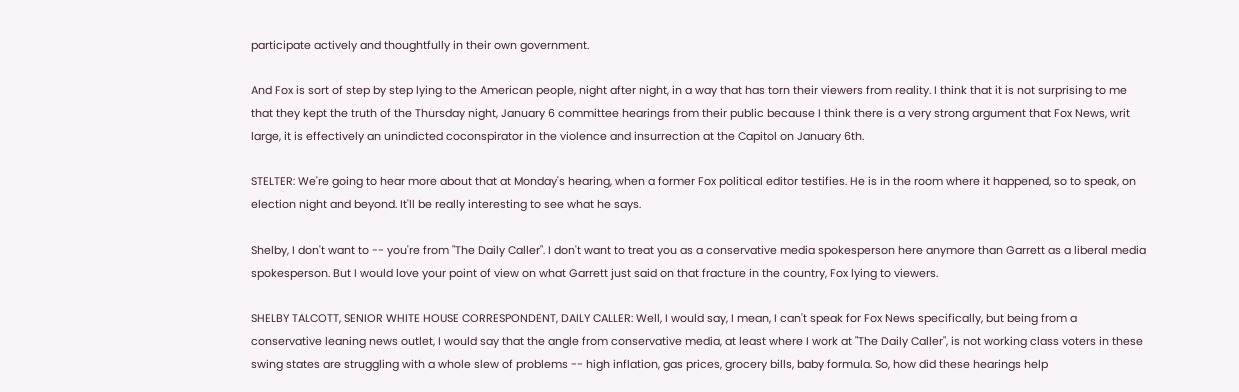participate actively and thoughtfully in their own government.

And Fox is sort of step by step lying to the American people, night after night, in a way that has torn their viewers from reality. I think that it is not surprising to me that they kept the truth of the Thursday night, January 6 committee hearings from their public because I think there is a very strong argument that Fox News, writ large, it is effectively an unindicted coconspirator in the violence and insurrection at the Capitol on January 6th.

STELTER: We're going to hear more about that at Monday's hearing, when a former Fox political editor testifies. He is in the room where it happened, so to speak, on election night and beyond. It'll be really interesting to see what he says.

Shelby, I don't want to -- you're from "The Daily Caller". I don't want to treat you as a conservative media spokesperson here anymore than Garrett as a liberal media spokesperson. But I would love your point of view on what Garrett just said on that fracture in the country, Fox lying to viewers.

SHELBY TALCOTT, SENIOR WHITE HOUSE CORRESPONDENT, DAILY CALLER: Well, I would say, I mean, I can't speak for Fox News specifically, but being from a conservative leaning news outlet, I would say that the angle from conservative media, at least where I work at "The Daily Caller", is not working class voters in these swing states are struggling with a whole slew of problems -- high inflation, gas prices, grocery bills, baby formula. So, how did these hearings help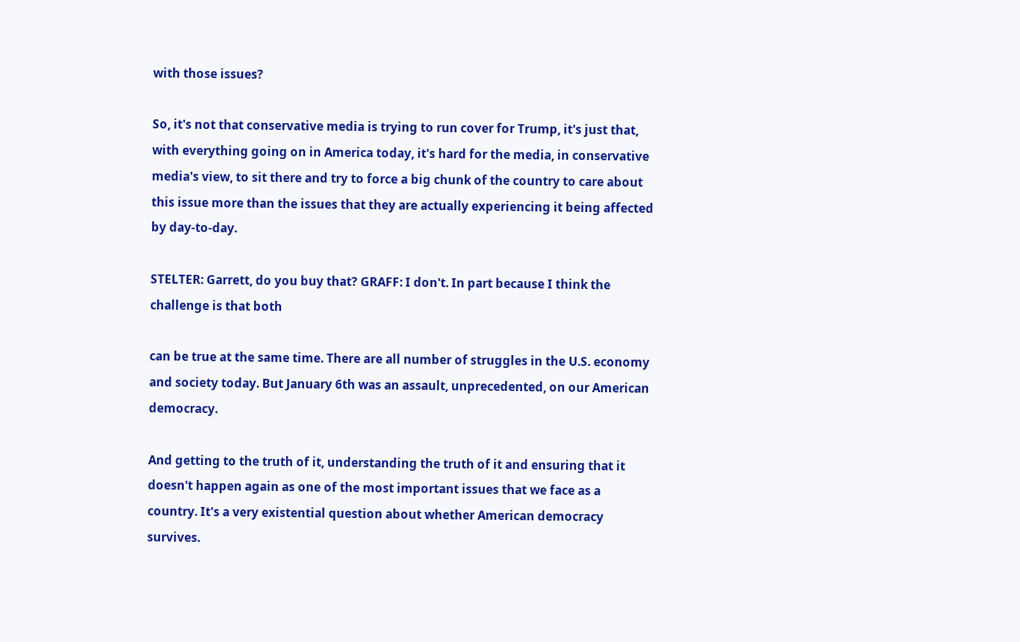with those issues?

So, it's not that conservative media is trying to run cover for Trump, it's just that, with everything going on in America today, it's hard for the media, in conservative media's view, to sit there and try to force a big chunk of the country to care about this issue more than the issues that they are actually experiencing it being affected by day-to-day.

STELTER: Garrett, do you buy that? GRAFF: I don't. In part because I think the challenge is that both

can be true at the same time. There are all number of struggles in the U.S. economy and society today. But January 6th was an assault, unprecedented, on our American democracy.

And getting to the truth of it, understanding the truth of it and ensuring that it doesn't happen again as one of the most important issues that we face as a country. It's a very existential question about whether American democracy survives.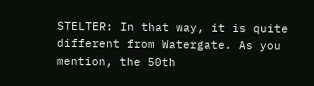STELTER: In that way, it is quite different from Watergate. As you mention, the 50th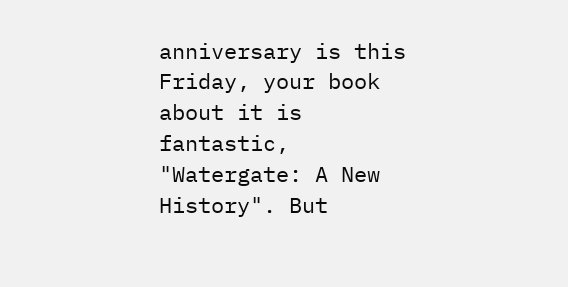anniversary is this Friday, your book about it is fantastic, "Watergate: A New History". But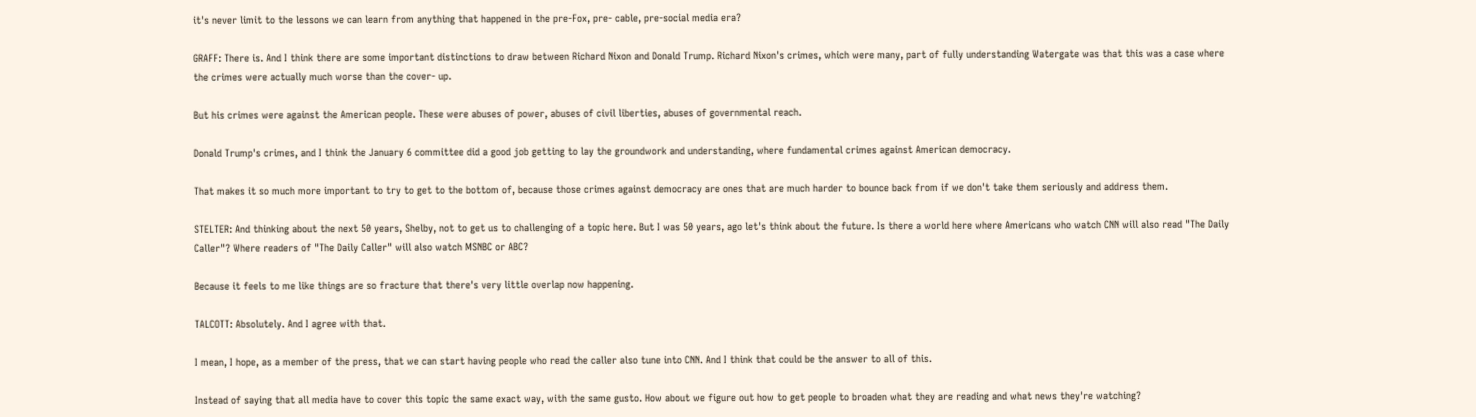it's never limit to the lessons we can learn from anything that happened in the pre-Fox, pre- cable, pre-social media era?

GRAFF: There is. And I think there are some important distinctions to draw between Richard Nixon and Donald Trump. Richard Nixon's crimes, which were many, part of fully understanding Watergate was that this was a case where the crimes were actually much worse than the cover- up.

But his crimes were against the American people. These were abuses of power, abuses of civil liberties, abuses of governmental reach.

Donald Trump's crimes, and I think the January 6 committee did a good job getting to lay the groundwork and understanding, where fundamental crimes against American democracy.

That makes it so much more important to try to get to the bottom of, because those crimes against democracy are ones that are much harder to bounce back from if we don't take them seriously and address them.

STELTER: And thinking about the next 50 years, Shelby, not to get us to challenging of a topic here. But I was 50 years, ago let's think about the future. Is there a world here where Americans who watch CNN will also read "The Daily Caller"? Where readers of "The Daily Caller" will also watch MSNBC or ABC?

Because it feels to me like things are so fracture that there's very little overlap now happening.

TALCOTT: Absolutely. And I agree with that.

I mean, I hope, as a member of the press, that we can start having people who read the caller also tune into CNN. And I think that could be the answer to all of this.

Instead of saying that all media have to cover this topic the same exact way, with the same gusto. How about we figure out how to get people to broaden what they are reading and what news they're watching?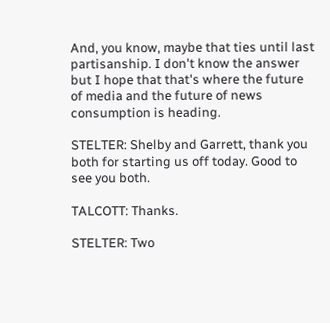And, you know, maybe that ties until last partisanship. I don't know the answer but I hope that that's where the future of media and the future of news consumption is heading.

STELTER: Shelby and Garrett, thank you both for starting us off today. Good to see you both.

TALCOTT: Thanks.

STELTER: Two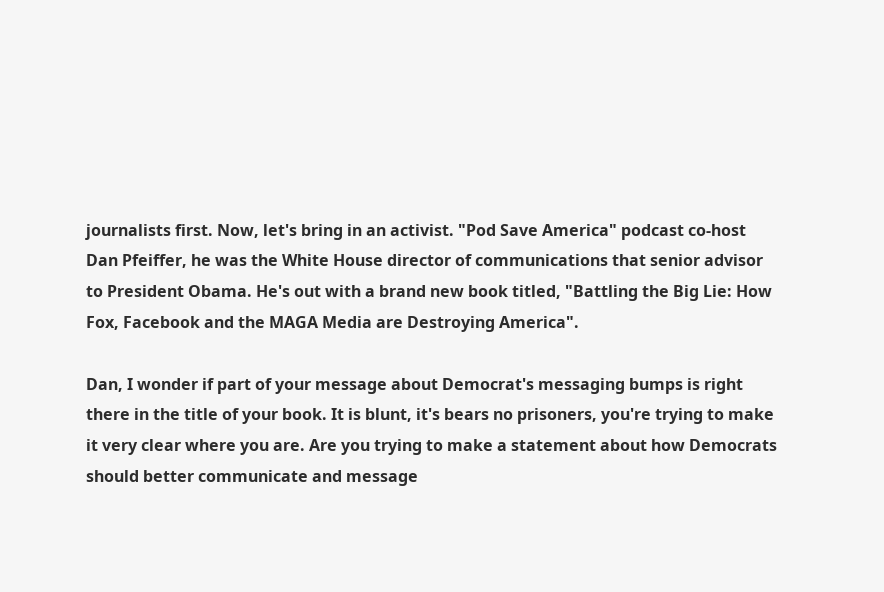journalists first. Now, let's bring in an activist. "Pod Save America" podcast co-host Dan Pfeiffer, he was the White House director of communications that senior advisor to President Obama. He's out with a brand new book titled, "Battling the Big Lie: How Fox, Facebook and the MAGA Media are Destroying America".

Dan, I wonder if part of your message about Democrat's messaging bumps is right there in the title of your book. It is blunt, it's bears no prisoners, you're trying to make it very clear where you are. Are you trying to make a statement about how Democrats should better communicate and message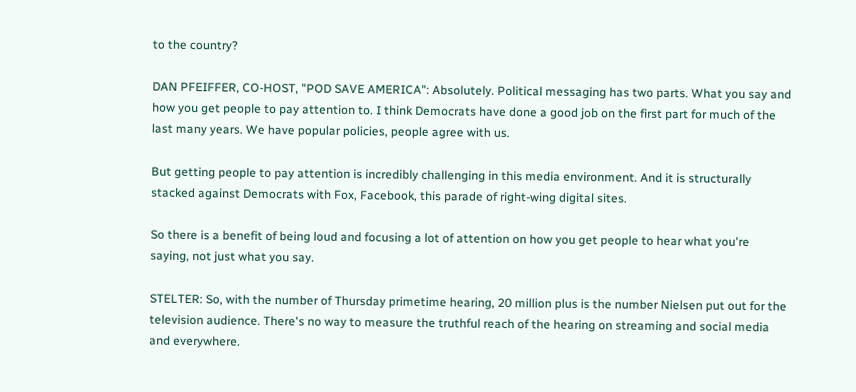to the country?

DAN PFEIFFER, CO-HOST, "POD SAVE AMERICA": Absolutely. Political messaging has two parts. What you say and how you get people to pay attention to. I think Democrats have done a good job on the first part for much of the last many years. We have popular policies, people agree with us.

But getting people to pay attention is incredibly challenging in this media environment. And it is structurally stacked against Democrats with Fox, Facebook, this parade of right-wing digital sites.

So there is a benefit of being loud and focusing a lot of attention on how you get people to hear what you're saying, not just what you say.

STELTER: So, with the number of Thursday primetime hearing, 20 million plus is the number Nielsen put out for the television audience. There's no way to measure the truthful reach of the hearing on streaming and social media and everywhere.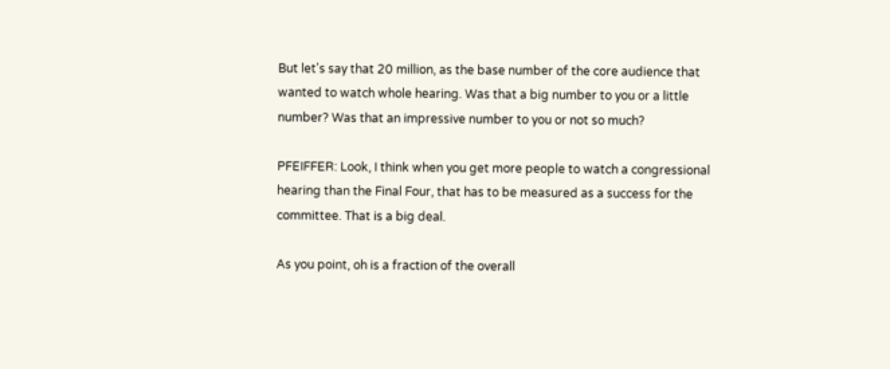But let's say that 20 million, as the base number of the core audience that wanted to watch whole hearing. Was that a big number to you or a little number? Was that an impressive number to you or not so much?

PFEIFFER: Look, I think when you get more people to watch a congressional hearing than the Final Four, that has to be measured as a success for the committee. That is a big deal.

As you point, oh is a fraction of the overall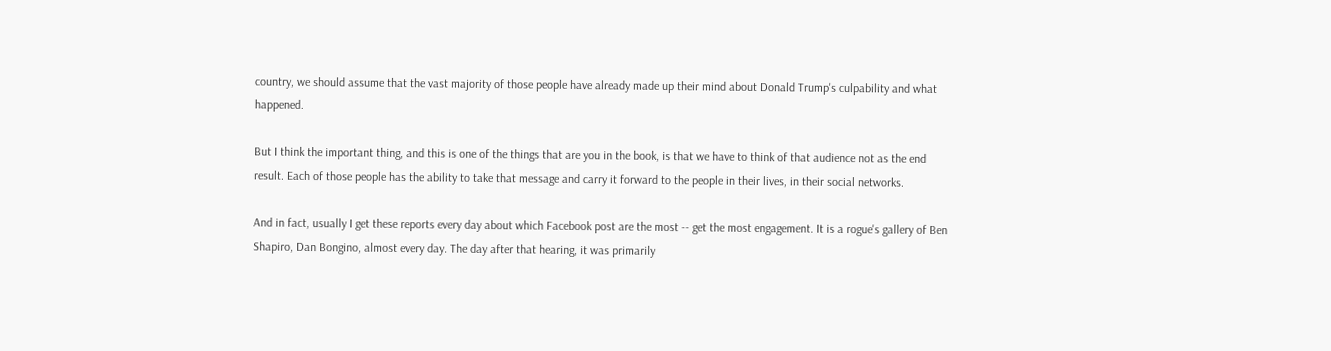country, we should assume that the vast majority of those people have already made up their mind about Donald Trump's culpability and what happened.

But I think the important thing, and this is one of the things that are you in the book, is that we have to think of that audience not as the end result. Each of those people has the ability to take that message and carry it forward to the people in their lives, in their social networks.

And in fact, usually I get these reports every day about which Facebook post are the most -- get the most engagement. It is a rogue's gallery of Ben Shapiro, Dan Bongino, almost every day. The day after that hearing, it was primarily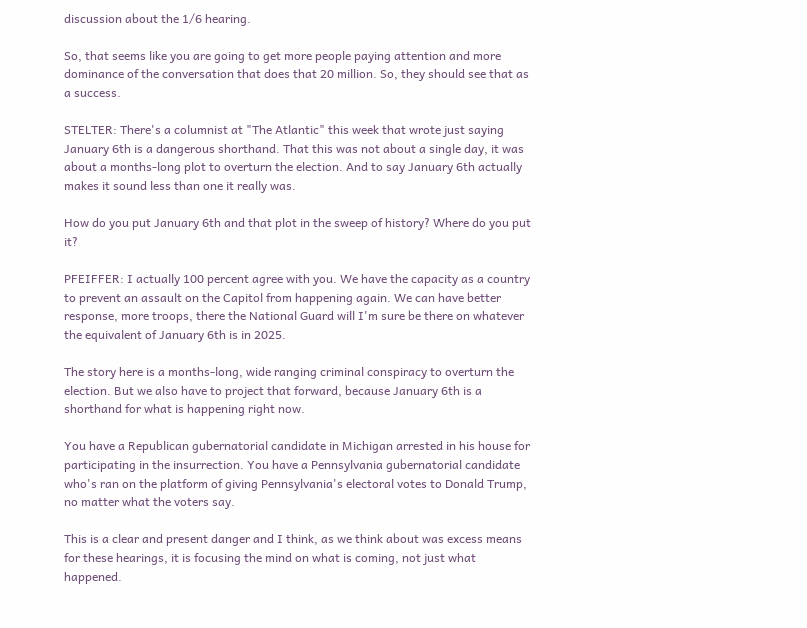discussion about the 1/6 hearing.

So, that seems like you are going to get more people paying attention and more dominance of the conversation that does that 20 million. So, they should see that as a success.

STELTER: There's a columnist at "The Atlantic" this week that wrote just saying January 6th is a dangerous shorthand. That this was not about a single day, it was about a months-long plot to overturn the election. And to say January 6th actually makes it sound less than one it really was.

How do you put January 6th and that plot in the sweep of history? Where do you put it?

PFEIFFER: I actually 100 percent agree with you. We have the capacity as a country to prevent an assault on the Capitol from happening again. We can have better response, more troops, there the National Guard will I'm sure be there on whatever the equivalent of January 6th is in 2025.

The story here is a months-long, wide ranging criminal conspiracy to overturn the election. But we also have to project that forward, because January 6th is a shorthand for what is happening right now.

You have a Republican gubernatorial candidate in Michigan arrested in his house for participating in the insurrection. You have a Pennsylvania gubernatorial candidate who's ran on the platform of giving Pennsylvania's electoral votes to Donald Trump, no matter what the voters say.

This is a clear and present danger and I think, as we think about was excess means for these hearings, it is focusing the mind on what is coming, not just what happened.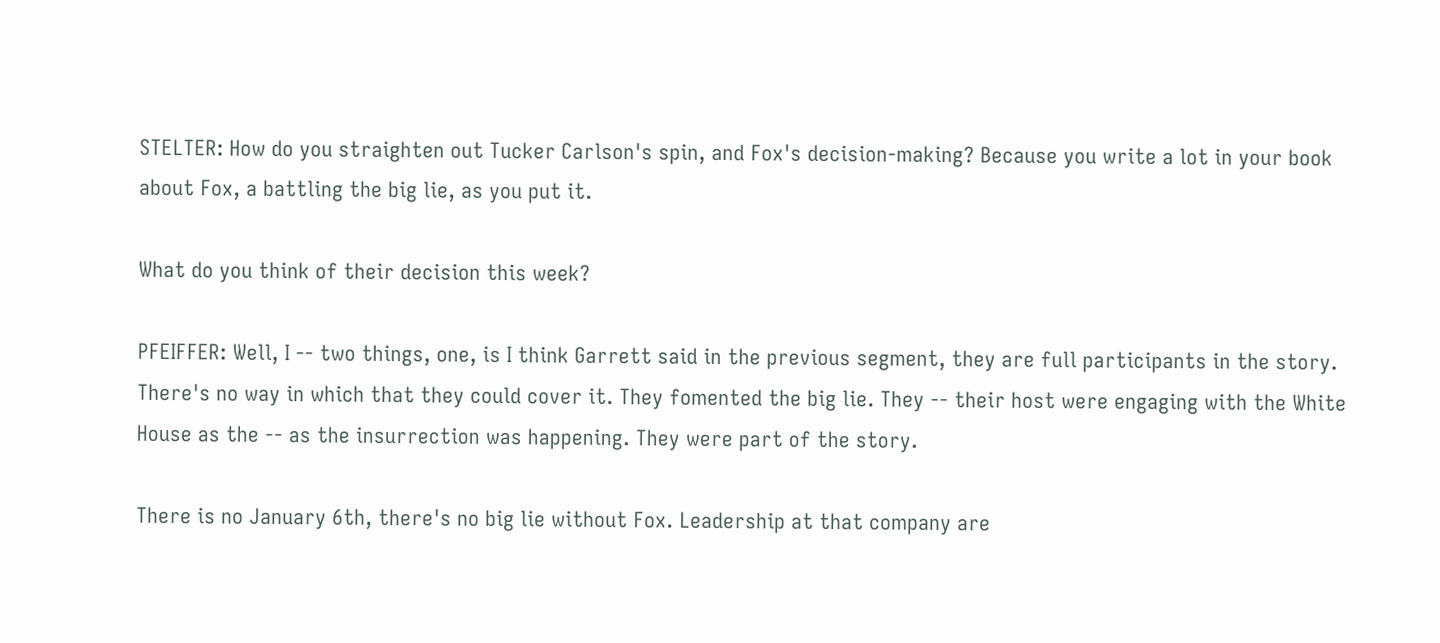STELTER: How do you straighten out Tucker Carlson's spin, and Fox's decision-making? Because you write a lot in your book about Fox, a battling the big lie, as you put it.

What do you think of their decision this week?

PFEIFFER: Well, I -- two things, one, is I think Garrett said in the previous segment, they are full participants in the story. There's no way in which that they could cover it. They fomented the big lie. They -- their host were engaging with the White House as the -- as the insurrection was happening. They were part of the story.

There is no January 6th, there's no big lie without Fox. Leadership at that company are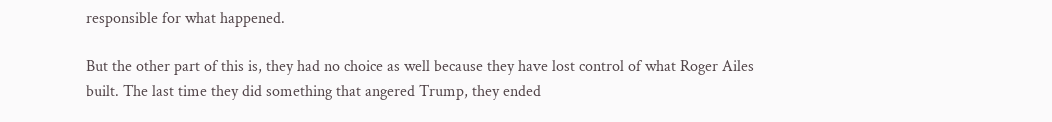responsible for what happened.

But the other part of this is, they had no choice as well because they have lost control of what Roger Ailes built. The last time they did something that angered Trump, they ended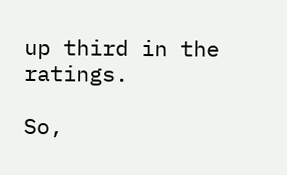up third in the ratings.

So,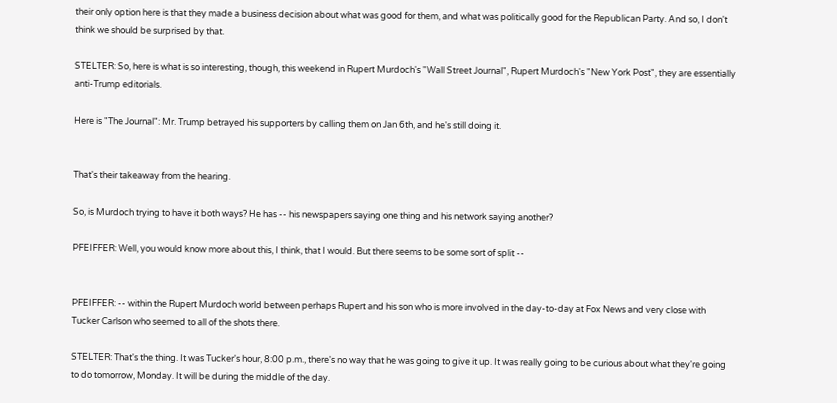their only option here is that they made a business decision about what was good for them, and what was politically good for the Republican Party. And so, I don't think we should be surprised by that.

STELTER: So, here is what is so interesting, though, this weekend in Rupert Murdoch's "Wall Street Journal", Rupert Murdoch's "New York Post", they are essentially anti-Trump editorials.

Here is "The Journal": Mr. Trump betrayed his supporters by calling them on Jan 6th, and he's still doing it.


That's their takeaway from the hearing.

So, is Murdoch trying to have it both ways? He has -- his newspapers saying one thing and his network saying another?

PFEIFFER: Well, you would know more about this, I think, that I would. But there seems to be some sort of split --


PFEIFFER: -- within the Rupert Murdoch world between perhaps Rupert and his son who is more involved in the day-to-day at Fox News and very close with Tucker Carlson who seemed to all of the shots there.

STELTER: That's the thing. It was Tucker's hour, 8:00 p.m., there's no way that he was going to give it up. It was really going to be curious about what they're going to do tomorrow, Monday. It will be during the middle of the day.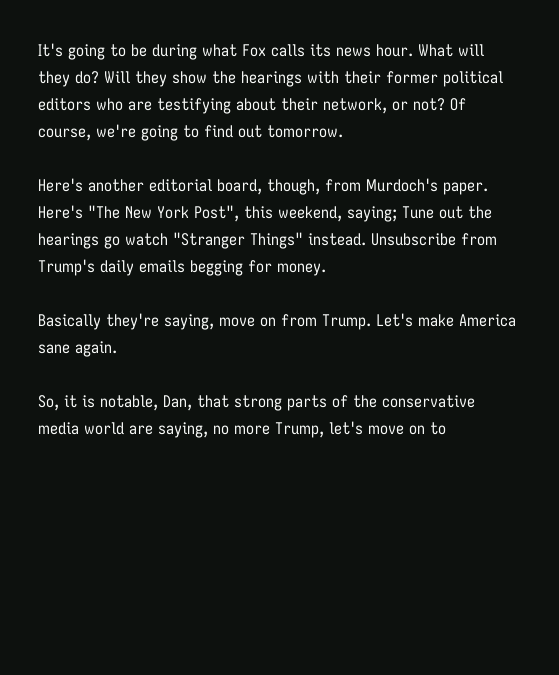It's going to be during what Fox calls its news hour. What will they do? Will they show the hearings with their former political editors who are testifying about their network, or not? Of course, we're going to find out tomorrow.

Here's another editorial board, though, from Murdoch's paper. Here's "The New York Post", this weekend, saying; Tune out the hearings go watch "Stranger Things" instead. Unsubscribe from Trump's daily emails begging for money.

Basically they're saying, move on from Trump. Let's make America sane again.

So, it is notable, Dan, that strong parts of the conservative media world are saying, no more Trump, let's move on to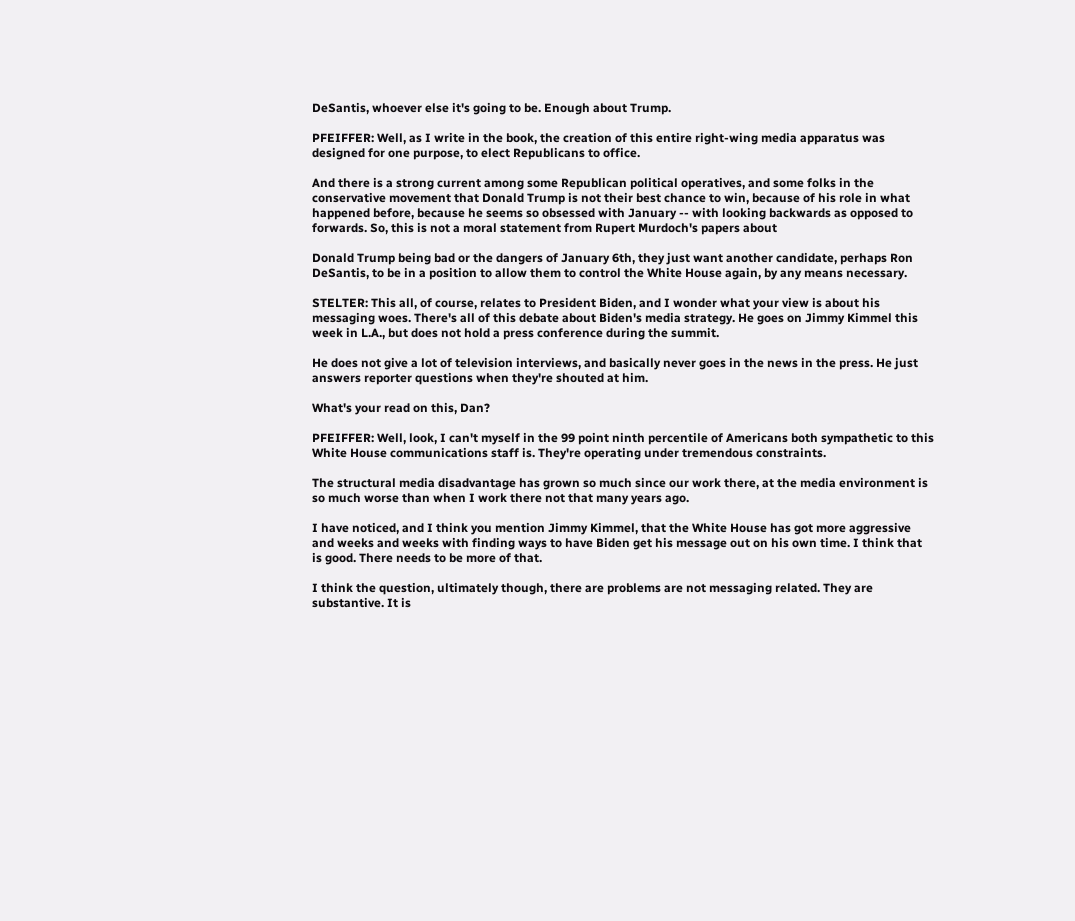DeSantis, whoever else it's going to be. Enough about Trump.

PFEIFFER: Well, as I write in the book, the creation of this entire right-wing media apparatus was designed for one purpose, to elect Republicans to office.

And there is a strong current among some Republican political operatives, and some folks in the conservative movement that Donald Trump is not their best chance to win, because of his role in what happened before, because he seems so obsessed with January -- with looking backwards as opposed to forwards. So, this is not a moral statement from Rupert Murdoch's papers about

Donald Trump being bad or the dangers of January 6th, they just want another candidate, perhaps Ron DeSantis, to be in a position to allow them to control the White House again, by any means necessary.

STELTER: This all, of course, relates to President Biden, and I wonder what your view is about his messaging woes. There's all of this debate about Biden's media strategy. He goes on Jimmy Kimmel this week in L.A., but does not hold a press conference during the summit.

He does not give a lot of television interviews, and basically never goes in the news in the press. He just answers reporter questions when they're shouted at him.

What's your read on this, Dan?

PFEIFFER: Well, look, I can't myself in the 99 point ninth percentile of Americans both sympathetic to this White House communications staff is. They're operating under tremendous constraints.

The structural media disadvantage has grown so much since our work there, at the media environment is so much worse than when I work there not that many years ago.

I have noticed, and I think you mention Jimmy Kimmel, that the White House has got more aggressive and weeks and weeks with finding ways to have Biden get his message out on his own time. I think that is good. There needs to be more of that.

I think the question, ultimately though, there are problems are not messaging related. They are substantive. It is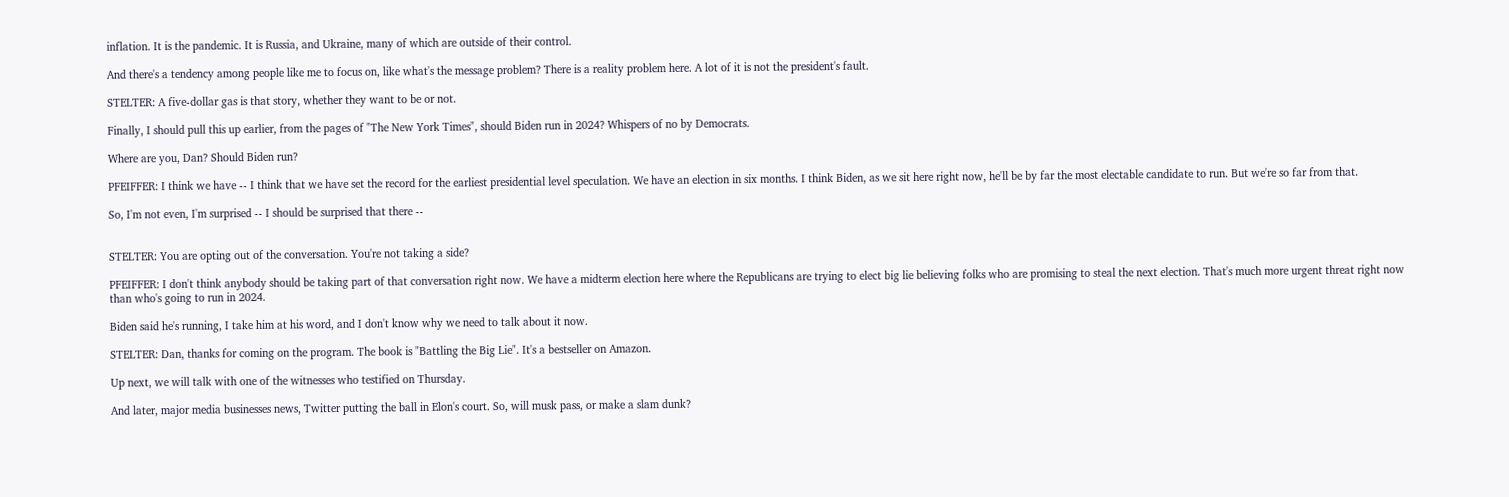inflation. It is the pandemic. It is Russia, and Ukraine, many of which are outside of their control.

And there's a tendency among people like me to focus on, like what's the message problem? There is a reality problem here. A lot of it is not the president's fault.

STELTER: A five-dollar gas is that story, whether they want to be or not.

Finally, I should pull this up earlier, from the pages of "The New York Times", should Biden run in 2024? Whispers of no by Democrats.

Where are you, Dan? Should Biden run?

PFEIFFER: I think we have -- I think that we have set the record for the earliest presidential level speculation. We have an election in six months. I think Biden, as we sit here right now, he'll be by far the most electable candidate to run. But we're so far from that.

So, I'm not even, I'm surprised -- I should be surprised that there --


STELTER: You are opting out of the conversation. You're not taking a side?

PFEIFFER: I don't think anybody should be taking part of that conversation right now. We have a midterm election here where the Republicans are trying to elect big lie believing folks who are promising to steal the next election. That's much more urgent threat right now than who's going to run in 2024.

Biden said he's running, I take him at his word, and I don't know why we need to talk about it now.

STELTER: Dan, thanks for coming on the program. The book is "Battling the Big Lie". It's a bestseller on Amazon.

Up next, we will talk with one of the witnesses who testified on Thursday.

And later, major media businesses news, Twitter putting the ball in Elon's court. So, will musk pass, or make a slam dunk?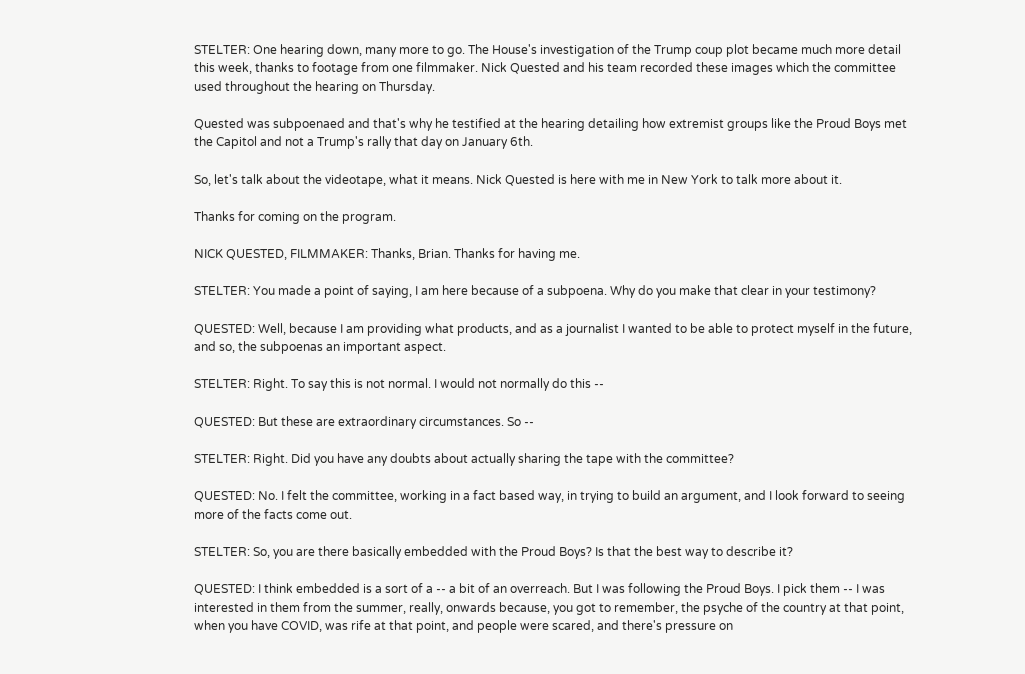STELTER: One hearing down, many more to go. The House's investigation of the Trump coup plot became much more detail this week, thanks to footage from one filmmaker. Nick Quested and his team recorded these images which the committee used throughout the hearing on Thursday.

Quested was subpoenaed and that's why he testified at the hearing detailing how extremist groups like the Proud Boys met the Capitol and not a Trump's rally that day on January 6th.

So, let's talk about the videotape, what it means. Nick Quested is here with me in New York to talk more about it.

Thanks for coming on the program.

NICK QUESTED, FILMMAKER: Thanks, Brian. Thanks for having me.

STELTER: You made a point of saying, I am here because of a subpoena. Why do you make that clear in your testimony?

QUESTED: Well, because I am providing what products, and as a journalist I wanted to be able to protect myself in the future, and so, the subpoenas an important aspect.

STELTER: Right. To say this is not normal. I would not normally do this --

QUESTED: But these are extraordinary circumstances. So --

STELTER: Right. Did you have any doubts about actually sharing the tape with the committee?

QUESTED: No. I felt the committee, working in a fact based way, in trying to build an argument, and I look forward to seeing more of the facts come out.

STELTER: So, you are there basically embedded with the Proud Boys? Is that the best way to describe it?

QUESTED: I think embedded is a sort of a -- a bit of an overreach. But I was following the Proud Boys. I pick them -- I was interested in them from the summer, really, onwards because, you got to remember, the psyche of the country at that point, when you have COVID, was rife at that point, and people were scared, and there's pressure on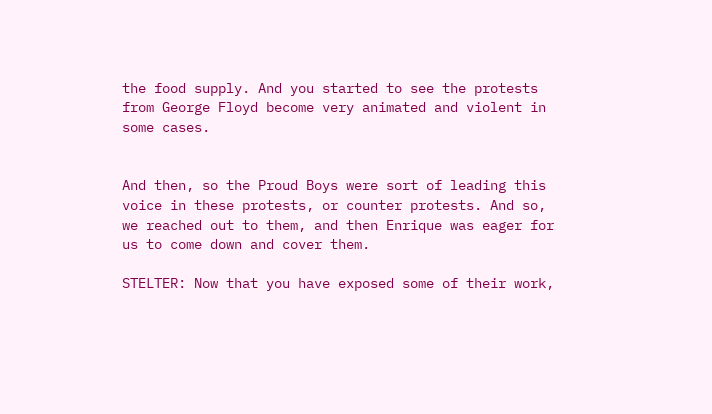the food supply. And you started to see the protests from George Floyd become very animated and violent in some cases.


And then, so the Proud Boys were sort of leading this voice in these protests, or counter protests. And so, we reached out to them, and then Enrique was eager for us to come down and cover them.

STELTER: Now that you have exposed some of their work,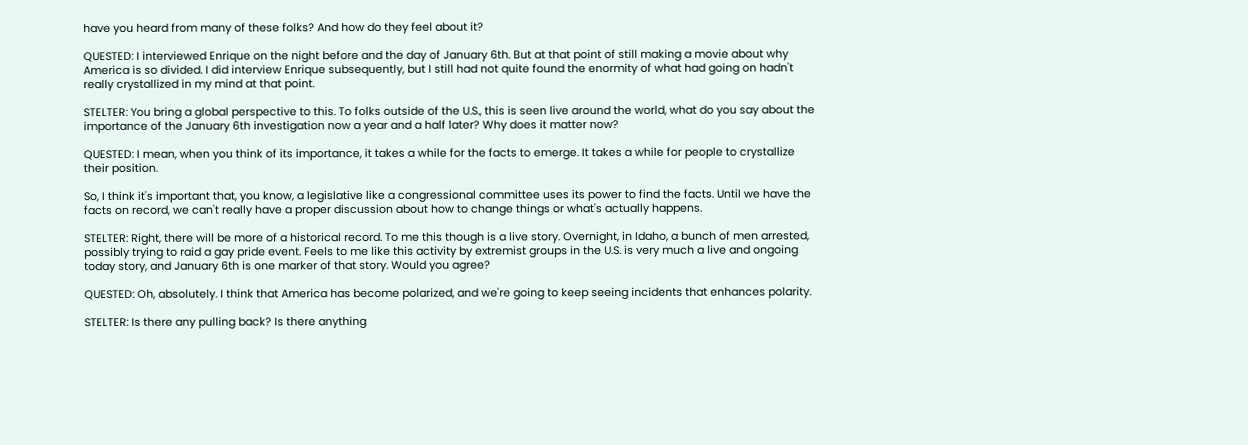have you heard from many of these folks? And how do they feel about it?

QUESTED: I interviewed Enrique on the night before and the day of January 6th. But at that point of still making a movie about why America is so divided. I did interview Enrique subsequently, but I still had not quite found the enormity of what had going on hadn't really crystallized in my mind at that point.

STELTER: You bring a global perspective to this. To folks outside of the U.S., this is seen live around the world, what do you say about the importance of the January 6th investigation now a year and a half later? Why does it matter now?

QUESTED: I mean, when you think of its importance, it takes a while for the facts to emerge. It takes a while for people to crystallize their position.

So, I think it's important that, you know, a legislative like a congressional committee uses its power to find the facts. Until we have the facts on record, we can't really have a proper discussion about how to change things or what's actually happens.

STELTER: Right, there will be more of a historical record. To me this though is a live story. Overnight, in Idaho, a bunch of men arrested, possibly trying to raid a gay pride event. Feels to me like this activity by extremist groups in the U.S. is very much a live and ongoing today story, and January 6th is one marker of that story. Would you agree?

QUESTED: Oh, absolutely. I think that America has become polarized, and we're going to keep seeing incidents that enhances polarity.

STELTER: Is there any pulling back? Is there anything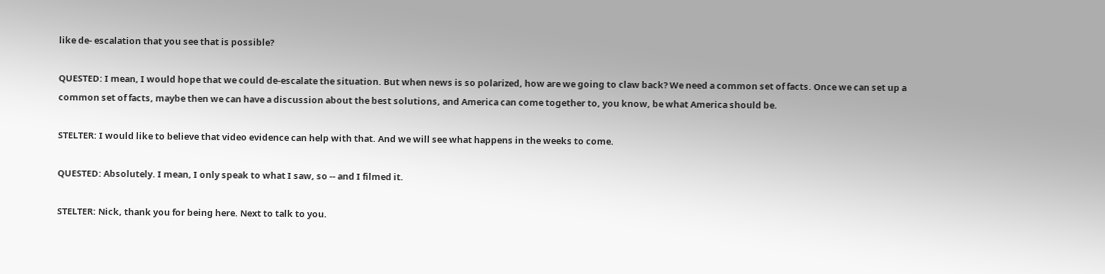like de- escalation that you see that is possible?

QUESTED: I mean, I would hope that we could de-escalate the situation. But when news is so polarized, how are we going to claw back? We need a common set of facts. Once we can set up a common set of facts, maybe then we can have a discussion about the best solutions, and America can come together to, you know, be what America should be.

STELTER: I would like to believe that video evidence can help with that. And we will see what happens in the weeks to come.

QUESTED: Absolutely. I mean, I only speak to what I saw, so -- and I filmed it.

STELTER: Nick, thank you for being here. Next to talk to you.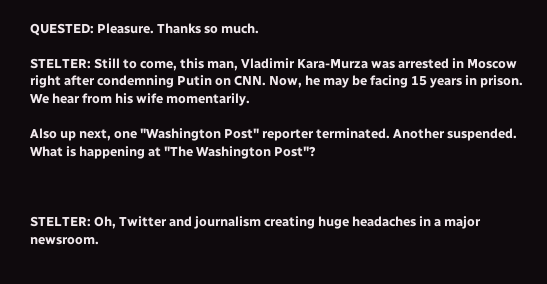QUESTED: Pleasure. Thanks so much.

STELTER: Still to come, this man, Vladimir Kara-Murza was arrested in Moscow right after condemning Putin on CNN. Now, he may be facing 15 years in prison. We hear from his wife momentarily.

Also up next, one "Washington Post" reporter terminated. Another suspended. What is happening at "The Washington Post"?



STELTER: Oh, Twitter and journalism creating huge headaches in a major newsroom.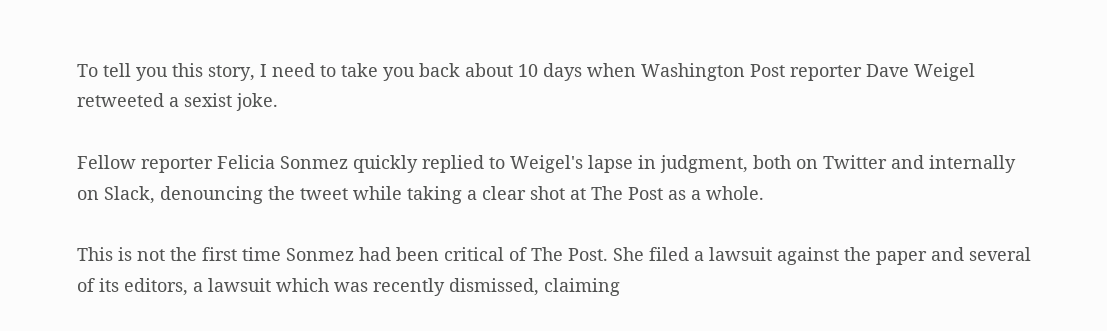To tell you this story, I need to take you back about 10 days when Washington Post reporter Dave Weigel retweeted a sexist joke.

Fellow reporter Felicia Sonmez quickly replied to Weigel's lapse in judgment, both on Twitter and internally on Slack, denouncing the tweet while taking a clear shot at The Post as a whole.

This is not the first time Sonmez had been critical of The Post. She filed a lawsuit against the paper and several of its editors, a lawsuit which was recently dismissed, claiming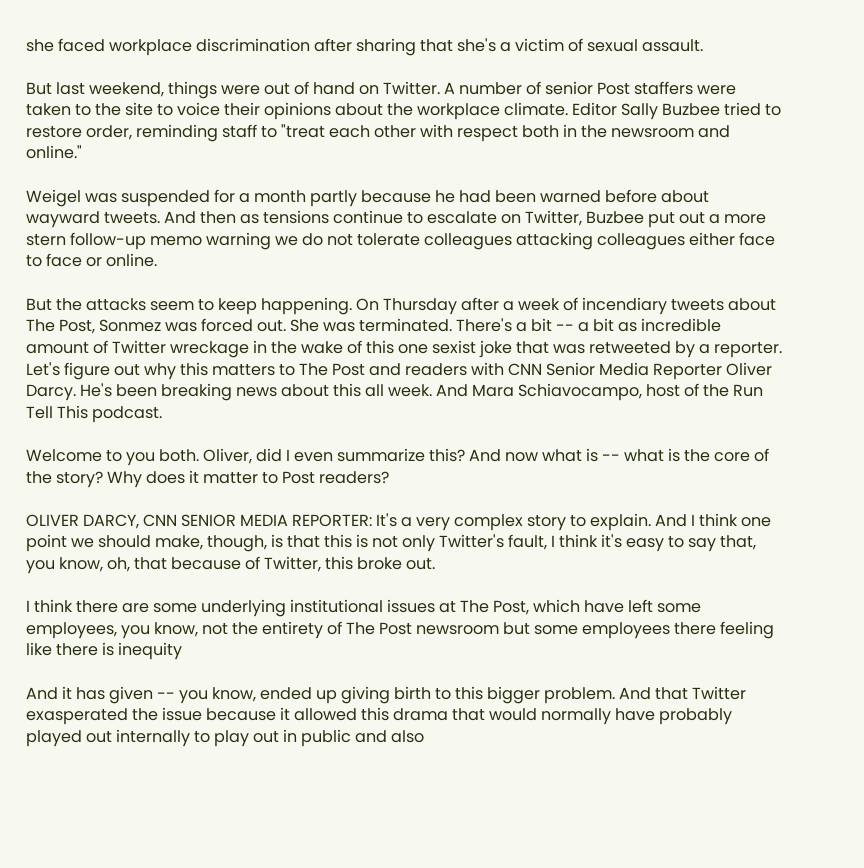she faced workplace discrimination after sharing that she's a victim of sexual assault.

But last weekend, things were out of hand on Twitter. A number of senior Post staffers were taken to the site to voice their opinions about the workplace climate. Editor Sally Buzbee tried to restore order, reminding staff to "treat each other with respect both in the newsroom and online."

Weigel was suspended for a month partly because he had been warned before about wayward tweets. And then as tensions continue to escalate on Twitter, Buzbee put out a more stern follow-up memo warning we do not tolerate colleagues attacking colleagues either face to face or online.

But the attacks seem to keep happening. On Thursday after a week of incendiary tweets about The Post, Sonmez was forced out. She was terminated. There's a bit -- a bit as incredible amount of Twitter wreckage in the wake of this one sexist joke that was retweeted by a reporter. Let's figure out why this matters to The Post and readers with CNN Senior Media Reporter Oliver Darcy. He's been breaking news about this all week. And Mara Schiavocampo, host of the Run Tell This podcast.

Welcome to you both. Oliver, did I even summarize this? And now what is -- what is the core of the story? Why does it matter to Post readers?

OLIVER DARCY, CNN SENIOR MEDIA REPORTER: It's a very complex story to explain. And I think one point we should make, though, is that this is not only Twitter's fault, I think it's easy to say that, you know, oh, that because of Twitter, this broke out.

I think there are some underlying institutional issues at The Post, which have left some employees, you know, not the entirety of The Post newsroom but some employees there feeling like there is inequity

And it has given -- you know, ended up giving birth to this bigger problem. And that Twitter exasperated the issue because it allowed this drama that would normally have probably played out internally to play out in public and also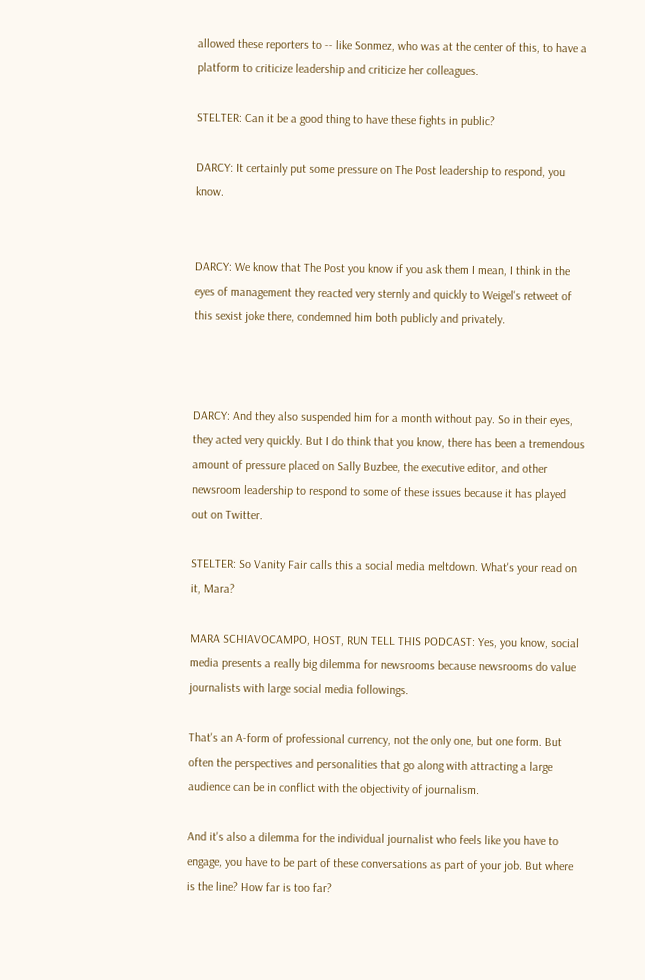allowed these reporters to -- like Sonmez, who was at the center of this, to have a platform to criticize leadership and criticize her colleagues.

STELTER: Can it be a good thing to have these fights in public?

DARCY: It certainly put some pressure on The Post leadership to respond, you know.


DARCY: We know that The Post you know if you ask them I mean, I think in the eyes of management they reacted very sternly and quickly to Weigel's retweet of this sexist joke there, condemned him both publicly and privately.



DARCY: And they also suspended him for a month without pay. So in their eyes, they acted very quickly. But I do think that you know, there has been a tremendous amount of pressure placed on Sally Buzbee, the executive editor, and other newsroom leadership to respond to some of these issues because it has played out on Twitter.

STELTER: So Vanity Fair calls this a social media meltdown. What's your read on it, Mara?

MARA SCHIAVOCAMPO, HOST, RUN TELL THIS PODCAST: Yes, you know, social media presents a really big dilemma for newsrooms because newsrooms do value journalists with large social media followings.

That's an A-form of professional currency, not the only one, but one form. But often the perspectives and personalities that go along with attracting a large audience can be in conflict with the objectivity of journalism.

And it's also a dilemma for the individual journalist who feels like you have to engage, you have to be part of these conversations as part of your job. But where is the line? How far is too far?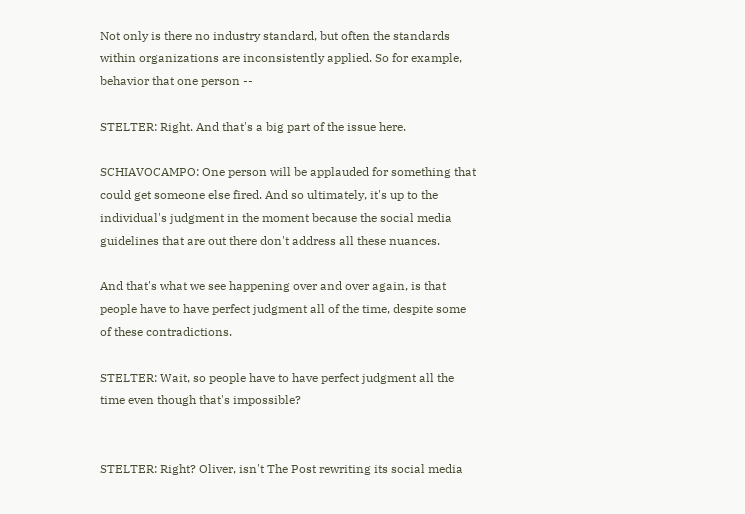Not only is there no industry standard, but often the standards within organizations are inconsistently applied. So for example, behavior that one person --

STELTER: Right. And that's a big part of the issue here.

SCHIAVOCAMPO: One person will be applauded for something that could get someone else fired. And so ultimately, it's up to the individual's judgment in the moment because the social media guidelines that are out there don't address all these nuances.

And that's what we see happening over and over again, is that people have to have perfect judgment all of the time, despite some of these contradictions.

STELTER: Wait, so people have to have perfect judgment all the time even though that's impossible?


STELTER: Right? Oliver, isn't The Post rewriting its social media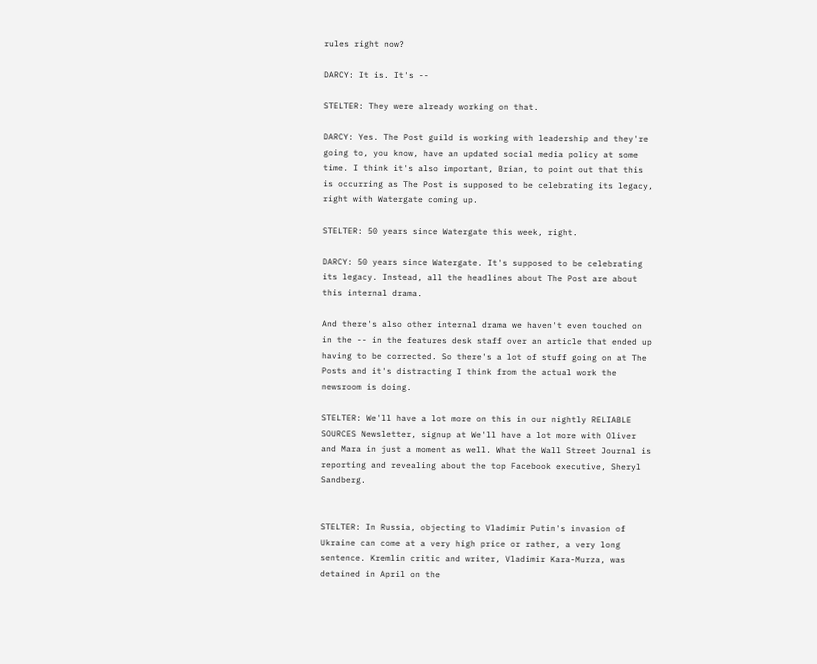rules right now?

DARCY: It is. It's --

STELTER: They were already working on that.

DARCY: Yes. The Post guild is working with leadership and they're going to, you know, have an updated social media policy at some time. I think it's also important, Brian, to point out that this is occurring as The Post is supposed to be celebrating its legacy, right with Watergate coming up.

STELTER: 50 years since Watergate this week, right.

DARCY: 50 years since Watergate. It's supposed to be celebrating its legacy. Instead, all the headlines about The Post are about this internal drama.

And there's also other internal drama we haven't even touched on in the -- in the features desk staff over an article that ended up having to be corrected. So there's a lot of stuff going on at The Posts and it's distracting I think from the actual work the newsroom is doing.

STELTER: We'll have a lot more on this in our nightly RELIABLE SOURCES Newsletter, signup at We'll have a lot more with Oliver and Mara in just a moment as well. What the Wall Street Journal is reporting and revealing about the top Facebook executive, Sheryl Sandberg.


STELTER: In Russia, objecting to Vladimir Putin's invasion of Ukraine can come at a very high price or rather, a very long sentence. Kremlin critic and writer, Vladimir Kara-Murza, was detained in April on the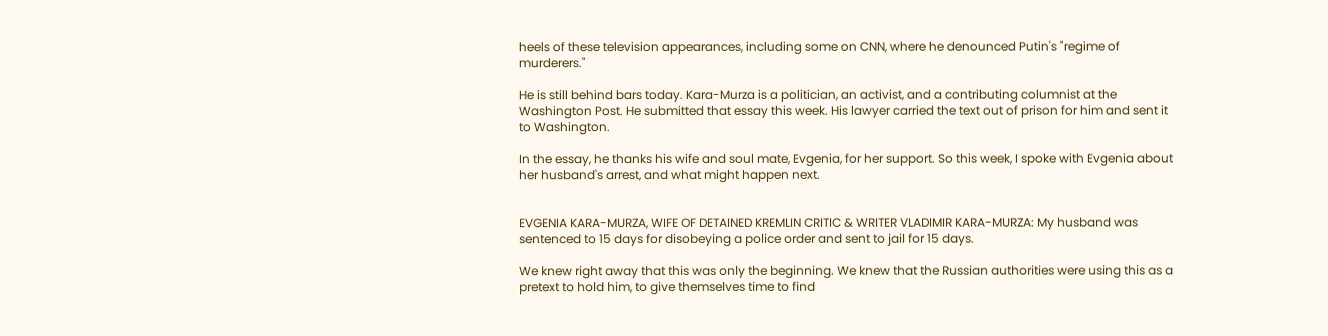heels of these television appearances, including some on CNN, where he denounced Putin's "regime of murderers."

He is still behind bars today. Kara-Murza is a politician, an activist, and a contributing columnist at the Washington Post. He submitted that essay this week. His lawyer carried the text out of prison for him and sent it to Washington.

In the essay, he thanks his wife and soul mate, Evgenia, for her support. So this week, I spoke with Evgenia about her husband's arrest, and what might happen next.


EVGENIA KARA-MURZA, WIFE OF DETAINED KREMLIN CRITIC & WRITER VLADIMIR KARA-MURZA: My husband was sentenced to 15 days for disobeying a police order and sent to jail for 15 days.

We knew right away that this was only the beginning. We knew that the Russian authorities were using this as a pretext to hold him, to give themselves time to find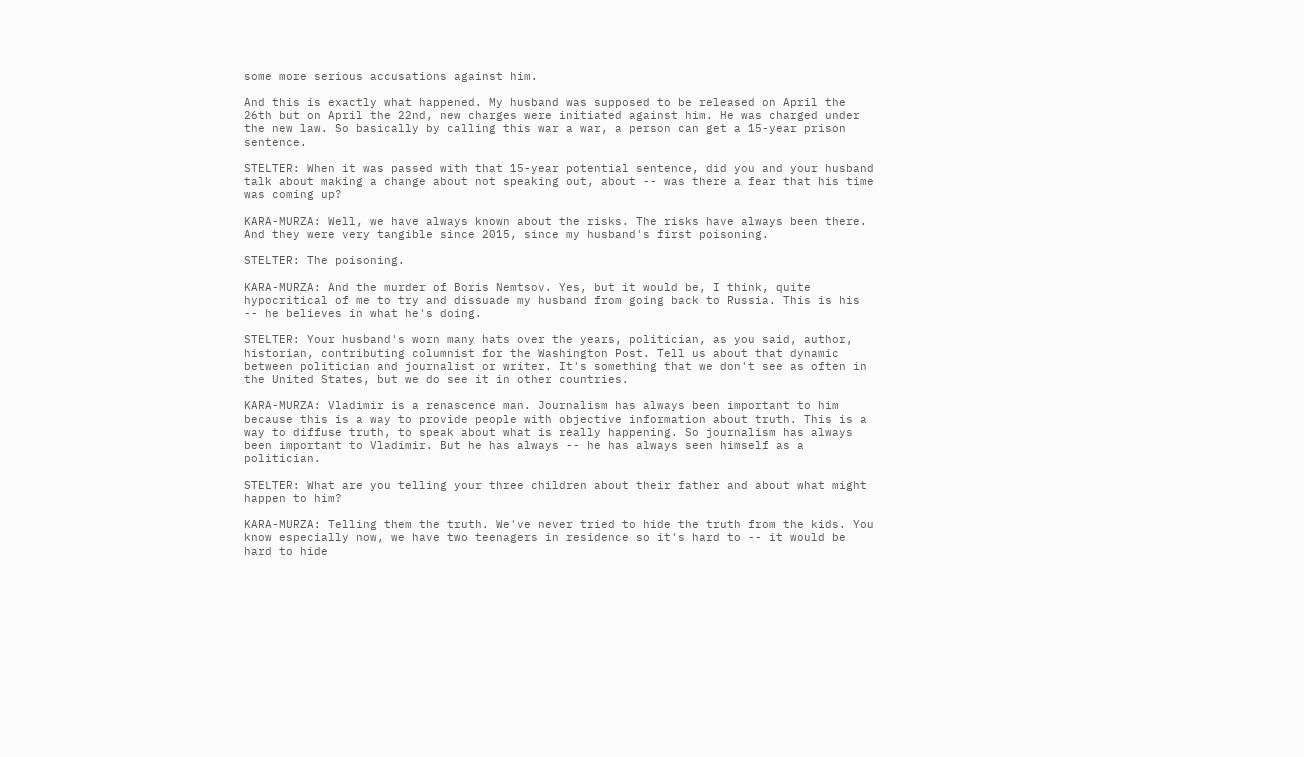some more serious accusations against him.

And this is exactly what happened. My husband was supposed to be released on April the 26th but on April the 22nd, new charges were initiated against him. He was charged under the new law. So basically by calling this war a war, a person can get a 15-year prison sentence.

STELTER: When it was passed with that 15-year potential sentence, did you and your husband talk about making a change about not speaking out, about -- was there a fear that his time was coming up?

KARA-MURZA: Well, we have always known about the risks. The risks have always been there. And they were very tangible since 2015, since my husband's first poisoning.

STELTER: The poisoning.

KARA-MURZA: And the murder of Boris Nemtsov. Yes, but it would be, I think, quite hypocritical of me to try and dissuade my husband from going back to Russia. This is his -- he believes in what he's doing.

STELTER: Your husband's worn many hats over the years, politician, as you said, author, historian, contributing columnist for the Washington Post. Tell us about that dynamic between politician and journalist or writer. It's something that we don't see as often in the United States, but we do see it in other countries.

KARA-MURZA: Vladimir is a renascence man. Journalism has always been important to him because this is a way to provide people with objective information about truth. This is a way to diffuse truth, to speak about what is really happening. So journalism has always been important to Vladimir. But he has always -- he has always seen himself as a politician.

STELTER: What are you telling your three children about their father and about what might happen to him?

KARA-MURZA: Telling them the truth. We've never tried to hide the truth from the kids. You know especially now, we have two teenagers in residence so it's hard to -- it would be hard to hide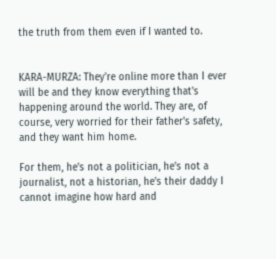the truth from them even if I wanted to.


KARA-MURZA: They're online more than I ever will be and they know everything that's happening around the world. They are, of course, very worried for their father's safety, and they want him home.

For them, he's not a politician, he's not a journalist, not a historian, he's their daddy I cannot imagine how hard and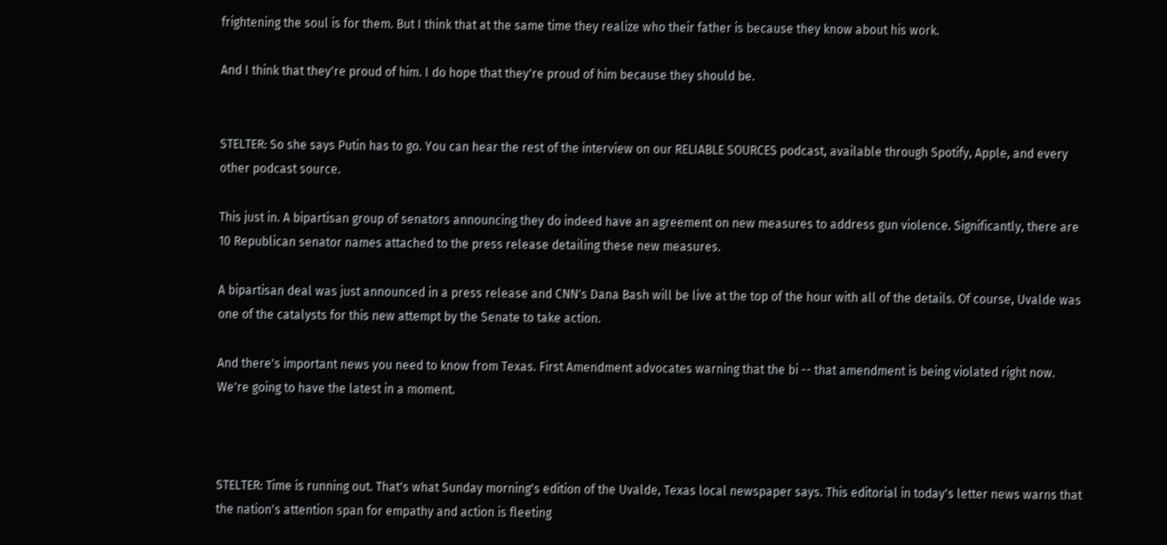frightening the soul is for them. But I think that at the same time they realize who their father is because they know about his work.

And I think that they're proud of him. I do hope that they're proud of him because they should be.


STELTER: So she says Putin has to go. You can hear the rest of the interview on our RELIABLE SOURCES podcast, available through Spotify, Apple, and every other podcast source.

This just in. A bipartisan group of senators announcing they do indeed have an agreement on new measures to address gun violence. Significantly, there are 10 Republican senator names attached to the press release detailing these new measures.

A bipartisan deal was just announced in a press release and CNN's Dana Bash will be live at the top of the hour with all of the details. Of course, Uvalde was one of the catalysts for this new attempt by the Senate to take action.

And there's important news you need to know from Texas. First Amendment advocates warning that the bi -- that amendment is being violated right now. We're going to have the latest in a moment.



STELTER: Time is running out. That's what Sunday morning's edition of the Uvalde, Texas local newspaper says. This editorial in today's letter news warns that the nation's attention span for empathy and action is fleeting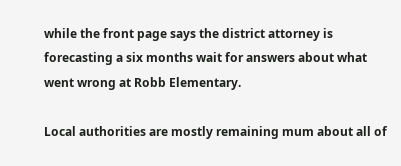while the front page says the district attorney is forecasting a six months wait for answers about what went wrong at Robb Elementary.

Local authorities are mostly remaining mum about all of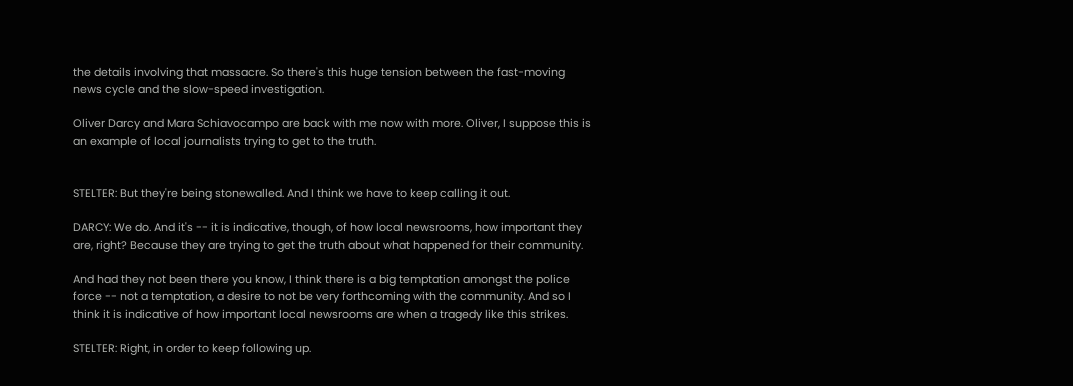the details involving that massacre. So there's this huge tension between the fast-moving news cycle and the slow-speed investigation.

Oliver Darcy and Mara Schiavocampo are back with me now with more. Oliver, I suppose this is an example of local journalists trying to get to the truth.


STELTER: But they're being stonewalled. And I think we have to keep calling it out.

DARCY: We do. And it's -- it is indicative, though, of how local newsrooms, how important they are, right? Because they are trying to get the truth about what happened for their community.

And had they not been there you know, I think there is a big temptation amongst the police force -- not a temptation, a desire to not be very forthcoming with the community. And so I think it is indicative of how important local newsrooms are when a tragedy like this strikes.

STELTER: Right, in order to keep following up.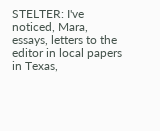STELTER: I've noticed, Mara, essays, letters to the editor in local papers in Texas,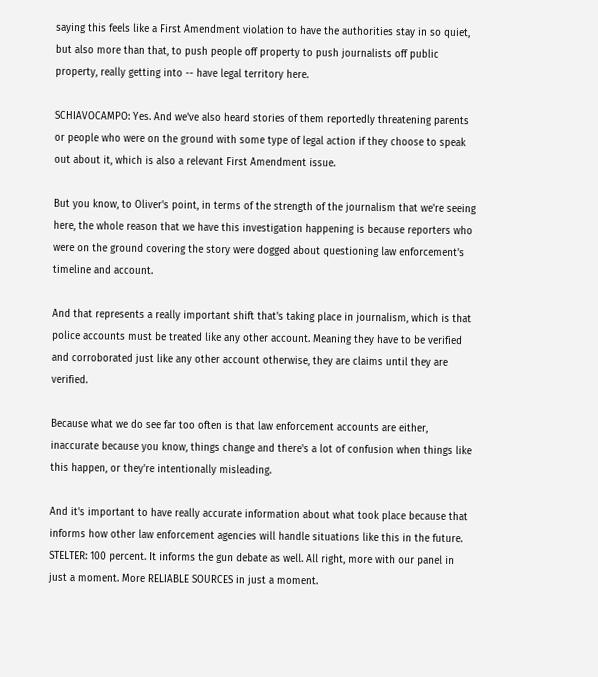saying this feels like a First Amendment violation to have the authorities stay in so quiet, but also more than that, to push people off property to push journalists off public property, really getting into -- have legal territory here.

SCHIAVOCAMPO: Yes. And we've also heard stories of them reportedly threatening parents or people who were on the ground with some type of legal action if they choose to speak out about it, which is also a relevant First Amendment issue.

But you know, to Oliver's point, in terms of the strength of the journalism that we're seeing here, the whole reason that we have this investigation happening is because reporters who were on the ground covering the story were dogged about questioning law enforcement's timeline and account.

And that represents a really important shift that's taking place in journalism, which is that police accounts must be treated like any other account. Meaning they have to be verified and corroborated just like any other account otherwise, they are claims until they are verified.

Because what we do see far too often is that law enforcement accounts are either, inaccurate because you know, things change and there's a lot of confusion when things like this happen, or they're intentionally misleading.

And it's important to have really accurate information about what took place because that informs how other law enforcement agencies will handle situations like this in the future. STELTER: 100 percent. It informs the gun debate as well. All right, more with our panel in just a moment. More RELIABLE SOURCES in just a moment.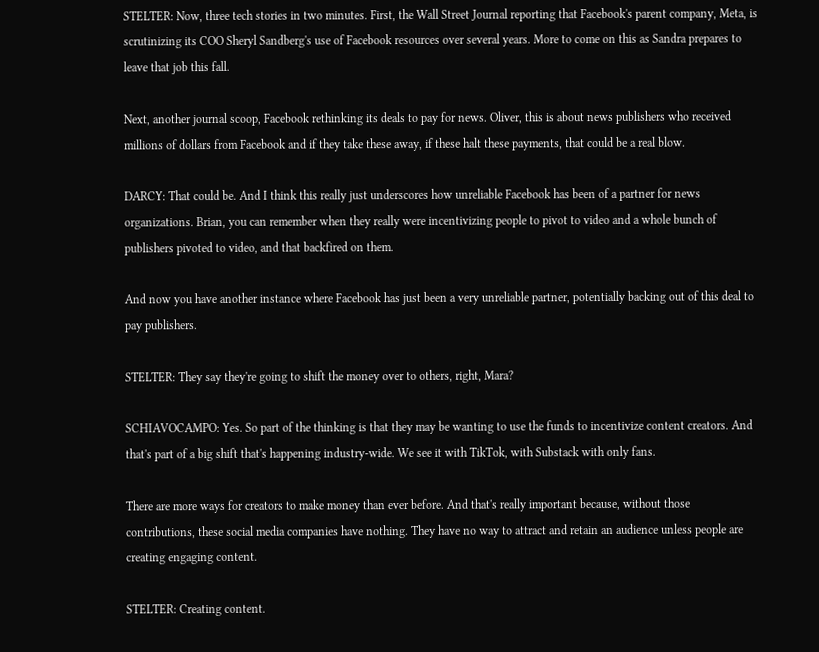STELTER: Now, three tech stories in two minutes. First, the Wall Street Journal reporting that Facebook's parent company, Meta, is scrutinizing its COO Sheryl Sandberg's use of Facebook resources over several years. More to come on this as Sandra prepares to leave that job this fall.

Next, another journal scoop, Facebook rethinking its deals to pay for news. Oliver, this is about news publishers who received millions of dollars from Facebook and if they take these away, if these halt these payments, that could be a real blow.

DARCY: That could be. And I think this really just underscores how unreliable Facebook has been of a partner for news organizations. Brian, you can remember when they really were incentivizing people to pivot to video and a whole bunch of publishers pivoted to video, and that backfired on them.

And now you have another instance where Facebook has just been a very unreliable partner, potentially backing out of this deal to pay publishers.

STELTER: They say they're going to shift the money over to others, right, Mara?

SCHIAVOCAMPO: Yes. So part of the thinking is that they may be wanting to use the funds to incentivize content creators. And that's part of a big shift that's happening industry-wide. We see it with TikTok, with Substack with only fans.

There are more ways for creators to make money than ever before. And that's really important because, without those contributions, these social media companies have nothing. They have no way to attract and retain an audience unless people are creating engaging content.

STELTER: Creating content.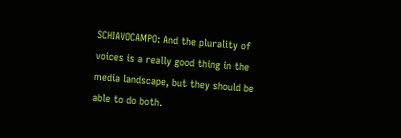SCHIAVOCAMPO: And the plurality of voices is a really good thing in the media landscape, but they should be able to do both.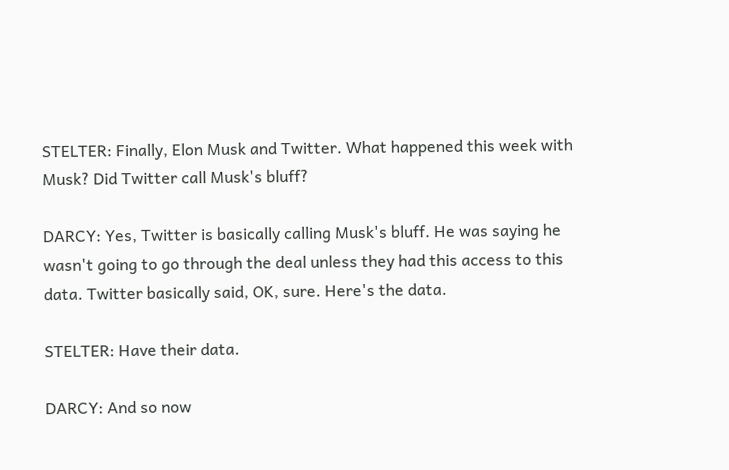STELTER: Finally, Elon Musk and Twitter. What happened this week with Musk? Did Twitter call Musk's bluff?

DARCY: Yes, Twitter is basically calling Musk's bluff. He was saying he wasn't going to go through the deal unless they had this access to this data. Twitter basically said, OK, sure. Here's the data.

STELTER: Have their data.

DARCY: And so now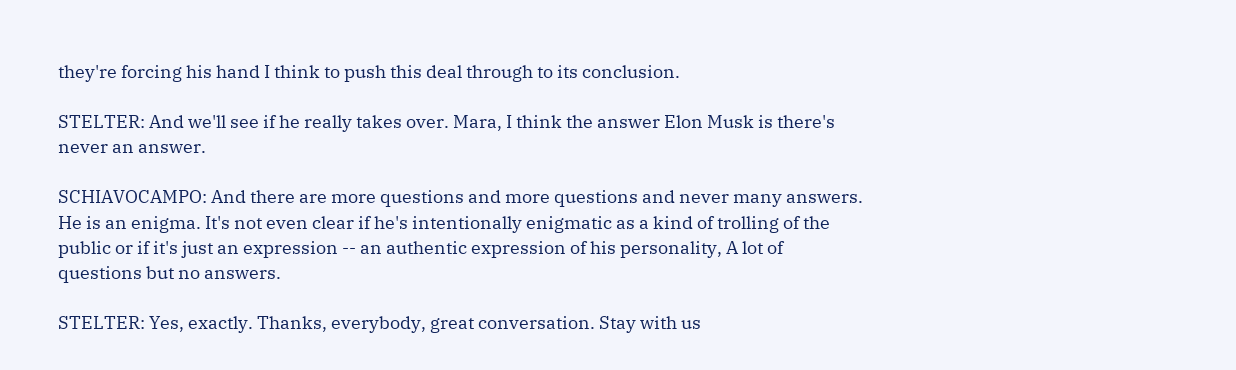they're forcing his hand I think to push this deal through to its conclusion.

STELTER: And we'll see if he really takes over. Mara, I think the answer Elon Musk is there's never an answer.

SCHIAVOCAMPO: And there are more questions and more questions and never many answers. He is an enigma. It's not even clear if he's intentionally enigmatic as a kind of trolling of the public or if it's just an expression -- an authentic expression of his personality, A lot of questions but no answers.

STELTER: Yes, exactly. Thanks, everybody, great conversation. Stay with us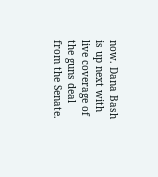now. Dana Bash is up next with live coverage of the guns deal from the Senate.